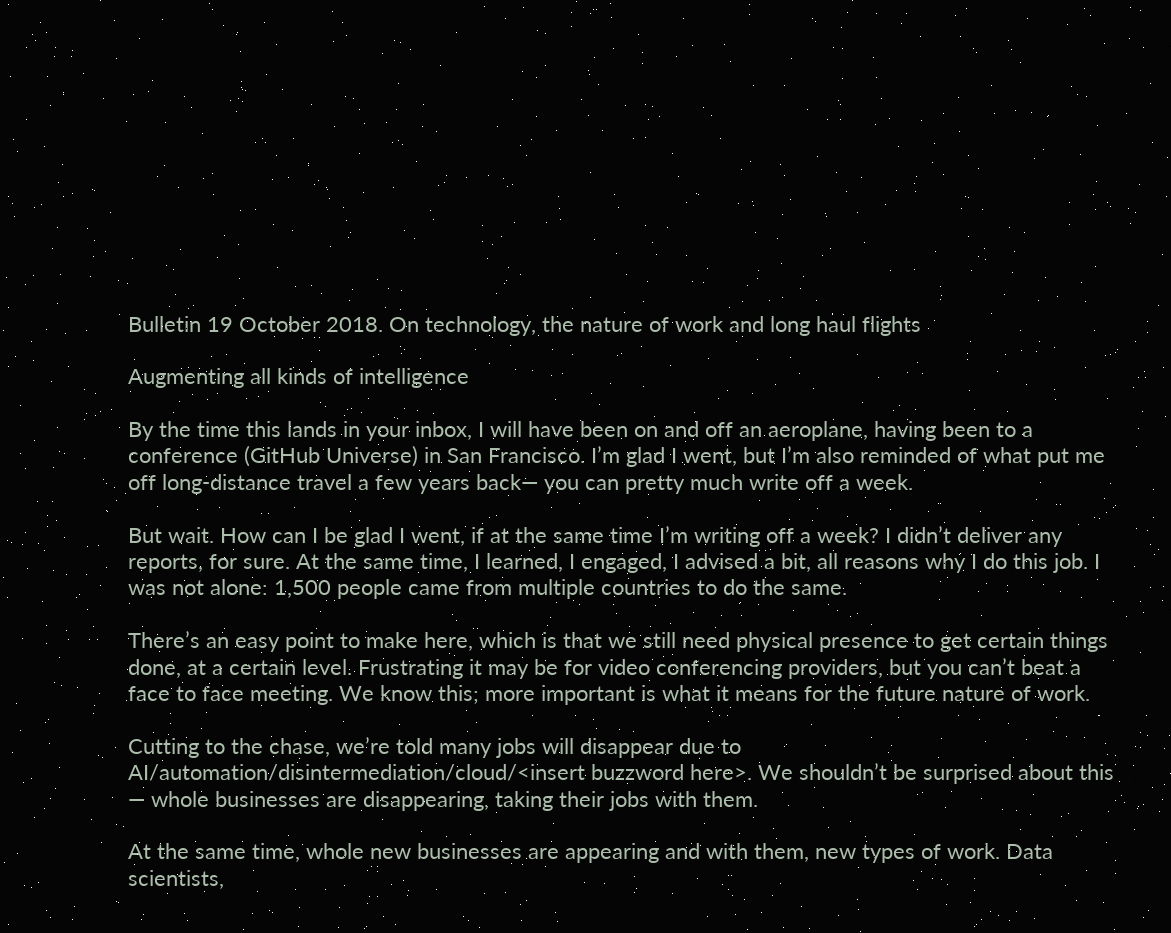Bulletin 19 October 2018. On technology, the nature of work and long haul flights

Augmenting all kinds of intelligence

By the time this lands in your inbox, I will have been on and off an aeroplane, having been to a conference (GitHub Universe) in San Francisco. I’m glad I went, but I’m also reminded of what put me off long-distance travel a few years back— you can pretty much write off a week.

But wait. How can I be glad I went, if at the same time I’m writing off a week? I didn’t deliver any reports, for sure. At the same time, I learned, I engaged, I advised a bit, all reasons why I do this job. I was not alone: 1,500 people came from multiple countries to do the same.

There’s an easy point to make here, which is that we still need physical presence to get certain things done, at a certain level. Frustrating it may be for video conferencing providers, but you can’t beat a face to face meeting. We know this; more important is what it means for the future nature of work.

Cutting to the chase, we’re told many jobs will disappear due to AI/automation/disintermediation/cloud/<insert buzzword here>. We shouldn’t be surprised about this — whole businesses are disappearing, taking their jobs with them.

At the same time, whole new businesses are appearing and with them, new types of work. Data scientists,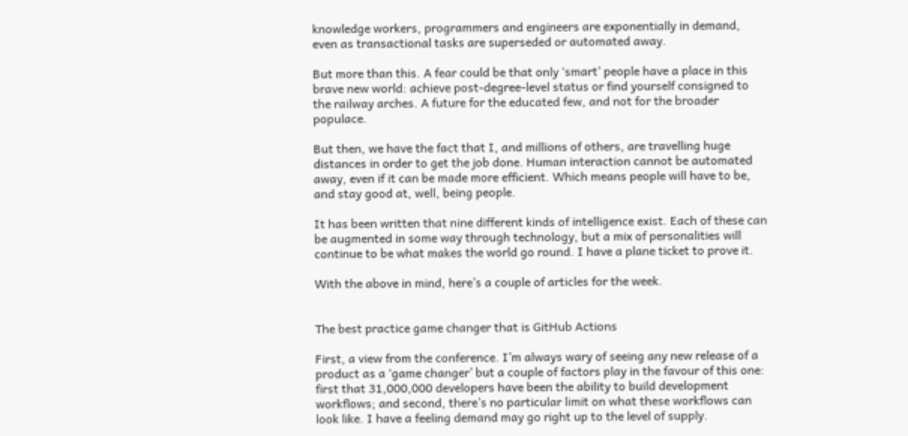knowledge workers, programmers and engineers are exponentially in demand, even as transactional tasks are superseded or automated away.

But more than this. A fear could be that only ‘smart’ people have a place in this brave new world: achieve post-degree-level status or find yourself consigned to the railway arches. A future for the educated few, and not for the broader populace.

But then, we have the fact that I, and millions of others, are travelling huge distances in order to get the job done. Human interaction cannot be automated away, even if it can be made more efficient. Which means people will have to be, and stay good at, well, being people.

It has been written that nine different kinds of intelligence exist. Each of these can be augmented in some way through technology, but a mix of personalities will continue to be what makes the world go round. I have a plane ticket to prove it.

With the above in mind, here’s a couple of articles for the week.


The best practice game changer that is GitHub Actions

First, a view from the conference. I’m always wary of seeing any new release of a product as a ‘game changer’ but a couple of factors play in the favour of this one: first that 31,000,000 developers have been the ability to build development workflows; and second, there’s no particular limit on what these workflows can look like. I have a feeling demand may go right up to the level of supply.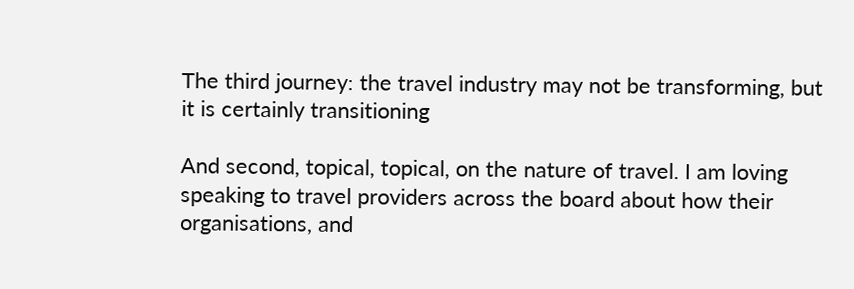The third journey: the travel industry may not be transforming, but it is certainly transitioning

And second, topical, topical, on the nature of travel. I am loving speaking to travel providers across the board about how their organisations, and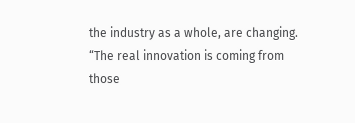the industry as a whole, are changing. “The real innovation is coming from those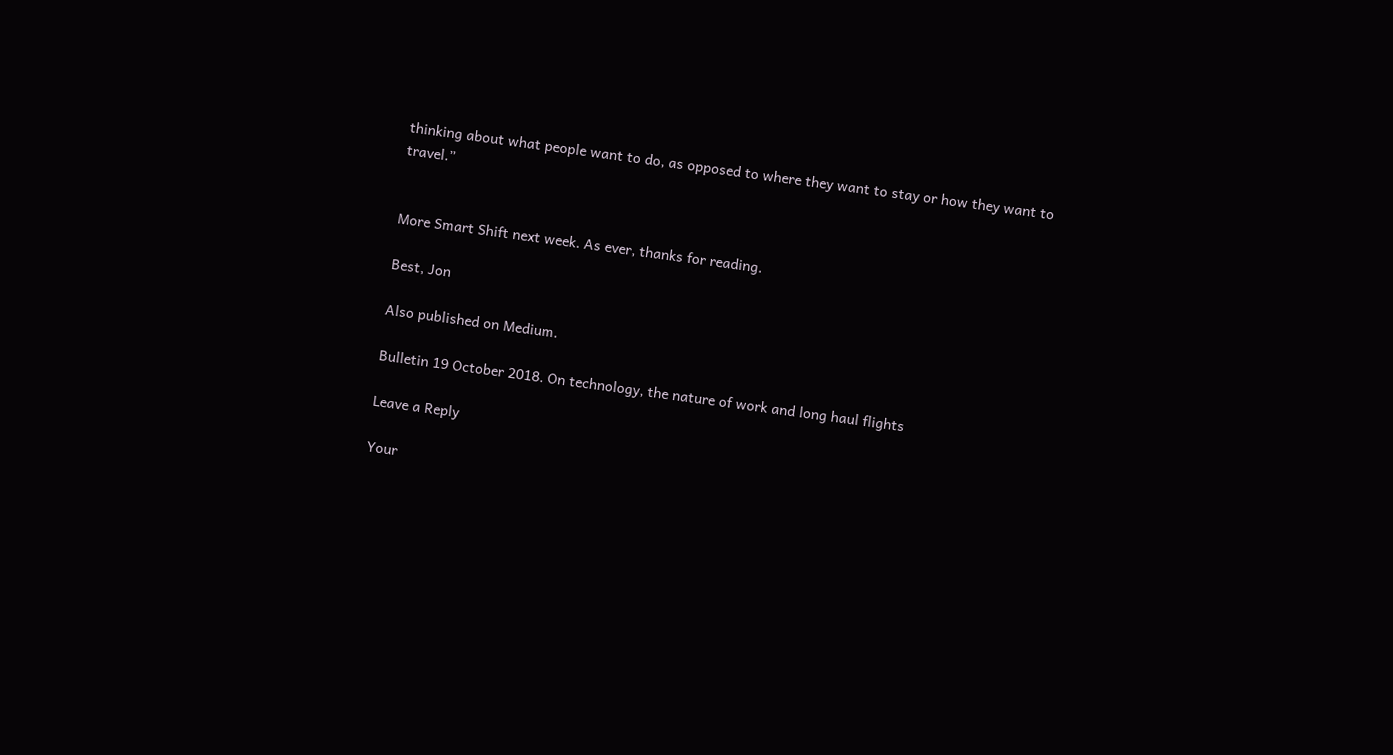thinking about what people want to do, as opposed to where they want to stay or how they want to travel.”


More Smart Shift next week. As ever, thanks for reading.

Best, Jon

Also published on Medium.

Bulletin 19 October 2018. On technology, the nature of work and long haul flights

Leave a Reply

Your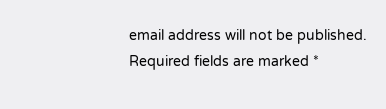email address will not be published. Required fields are marked *